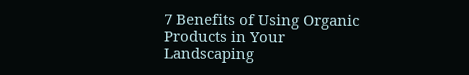7 Benefits of Using Organic Products in Your Landscaping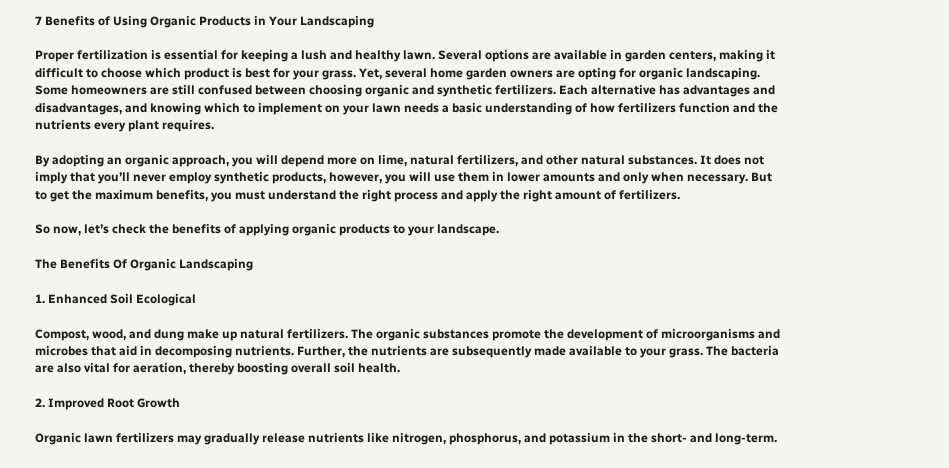7 Benefits of Using Organic Products in Your Landscaping

Proper fertilization is essential for keeping a lush and healthy lawn. Several options are available in garden centers, making it difficult to choose which product is best for your grass. Yet, several home garden owners are opting for organic landscaping. Some homeowners are still confused between choosing organic and synthetic fertilizers. Each alternative has advantages and disadvantages, and knowing which to implement on your lawn needs a basic understanding of how fertilizers function and the nutrients every plant requires.

By adopting an organic approach, you will depend more on lime, natural fertilizers, and other natural substances. It does not imply that you’ll never employ synthetic products, however, you will use them in lower amounts and only when necessary. But to get the maximum benefits, you must understand the right process and apply the right amount of fertilizers.

So now, let’s check the benefits of applying organic products to your landscape.

The Benefits Of Organic Landscaping

1. Enhanced Soil Ecological

Compost, wood, and dung make up natural fertilizers. The organic substances promote the development of microorganisms and microbes that aid in decomposing nutrients. Further, the nutrients are subsequently made available to your grass. The bacteria are also vital for aeration, thereby boosting overall soil health.

2. Improved Root Growth

Organic lawn fertilizers may gradually release nutrients like nitrogen, phosphorus, and potassium in the short- and long-term.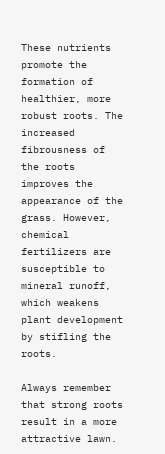These nutrients promote the formation of healthier, more robust roots. The increased fibrousness of the roots improves the appearance of the grass. However, chemical fertilizers are susceptible to mineral runoff, which weakens plant development by stifling the roots.

Always remember that strong roots result in a more attractive lawn.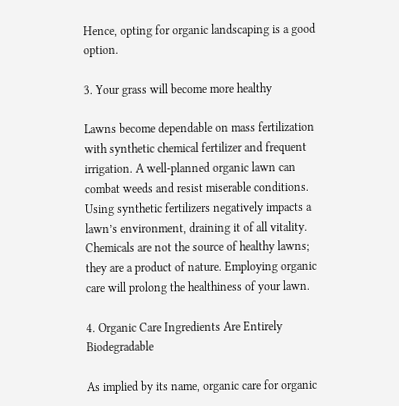Hence, opting for organic landscaping is a good option.

3. Your grass will become more healthy

Lawns become dependable on mass fertilization with synthetic chemical fertilizer and frequent irrigation. A well-planned organic lawn can combat weeds and resist miserable conditions. Using synthetic fertilizers negatively impacts a lawn’s environment, draining it of all vitality. Chemicals are not the source of healthy lawns; they are a product of nature. Employing organic care will prolong the healthiness of your lawn.

4. Organic Care Ingredients Are Entirely Biodegradable

As implied by its name, organic care for organic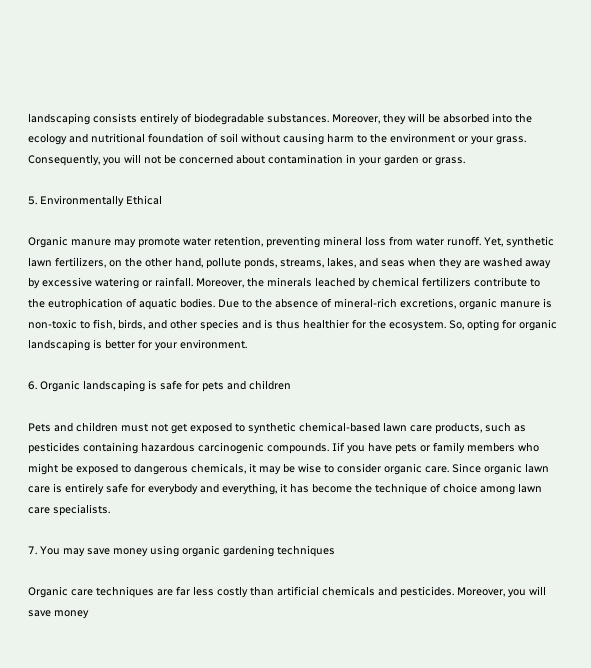landscaping consists entirely of biodegradable substances. Moreover, they will be absorbed into the ecology and nutritional foundation of soil without causing harm to the environment or your grass. Consequently, you will not be concerned about contamination in your garden or grass.

5. Environmentally Ethical

Organic manure may promote water retention, preventing mineral loss from water runoff. Yet, synthetic lawn fertilizers, on the other hand, pollute ponds, streams, lakes, and seas when they are washed away by excessive watering or rainfall. Moreover, the minerals leached by chemical fertilizers contribute to the eutrophication of aquatic bodies. Due to the absence of mineral-rich excretions, organic manure is non-toxic to fish, birds, and other species and is thus healthier for the ecosystem. So, opting for organic landscaping is better for your environment.

6. Organic landscaping is safe for pets and children

Pets and children must not get exposed to synthetic chemical-based lawn care products, such as pesticides containing hazardous carcinogenic compounds. Iif you have pets or family members who might be exposed to dangerous chemicals, it may be wise to consider organic care. Since organic lawn care is entirely safe for everybody and everything, it has become the technique of choice among lawn care specialists.

7. You may save money using organic gardening techniques

Organic care techniques are far less costly than artificial chemicals and pesticides. Moreover, you will save money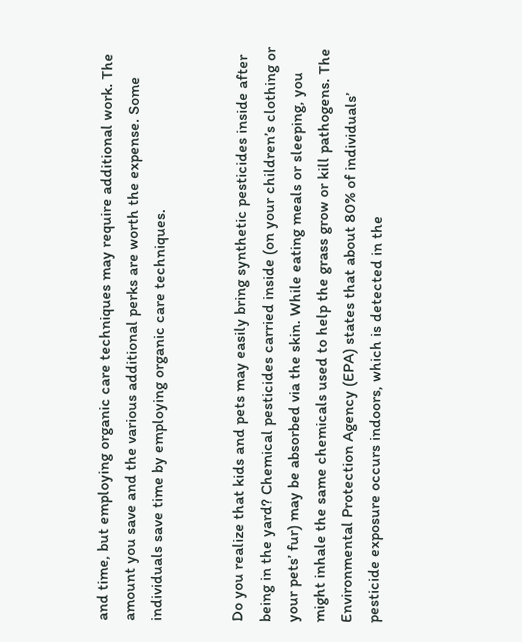and time, but employing organic care techniques may require additional work. The amount you save and the various additional perks are worth the expense. Some individuals save time by employing organic care techniques.


Do you realize that kids and pets may easily bring synthetic pesticides inside after being in the yard? Chemical pesticides carried inside (on your children’s clothing or your pets’ fur) may be absorbed via the skin. While eating meals or sleeping, you might inhale the same chemicals used to help the grass grow or kill pathogens. The Environmental Protection Agency (EPA) states that about 80% of individuals’ pesticide exposure occurs indoors, which is detected in the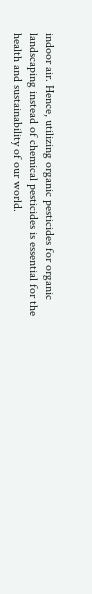indoor air. Hence, utilizing organic pesticides for organic landscaping instead of chemical pesticides is essential for the health and sustainability of our world.